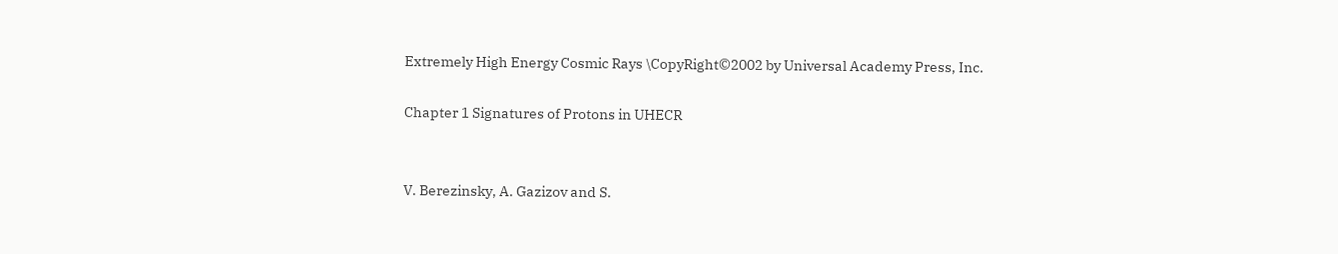Extremely High Energy Cosmic Rays \CopyRight©2002 by Universal Academy Press, Inc.

Chapter 1 Signatures of Protons in UHECR


V. Berezinsky, A. Gazizov and S.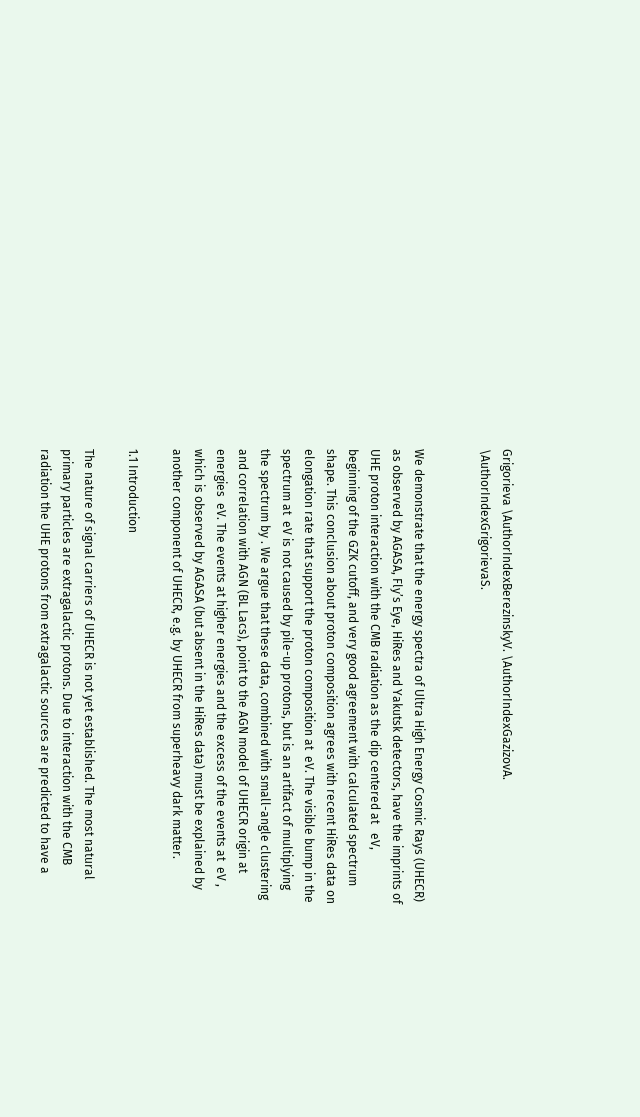Grigorieva \AuthorIndexBerezinskyV. \AuthorIndexGazizovA. \AuthorIndexGrigorievaS.


We demonstrate that the energy spectra of Ultra High Energy Cosmic Rays (UHECR) as observed by AGASA, Fly’s Eye, HiRes and Yakutsk detectors, have the imprints of UHE proton interaction with the CMB radiation as the dip centered at   eV, beginning of the GZK cutoff, and very good agreement with calculated spectrum shape. This conclusion about proton composition agrees with recent HiRes data on elongation rate that support the proton composition at  eV. The visible bump in the spectrum at  eV is not caused by pile-up protons, but is an artifact of multiplying the spectrum by . We argue that these data, combined with small-angle clustering and correlation with AGN (BL Lacs), point to the AGN model of UHECR origin at energies  eV. The events at higher energies and the excess of the events at  eV , which is observed by AGASA (but absent in the HiRes data) must be explained by another component of UHECR, e.g. by UHECR from superheavy dark matter.

1.1 Introduction

The nature of signal carriers of UHECR is not yet established. The most natural primary particles are extragalactic protons. Due to interaction with the CMB radiation the UHE protons from extragalactic sources are predicted to have a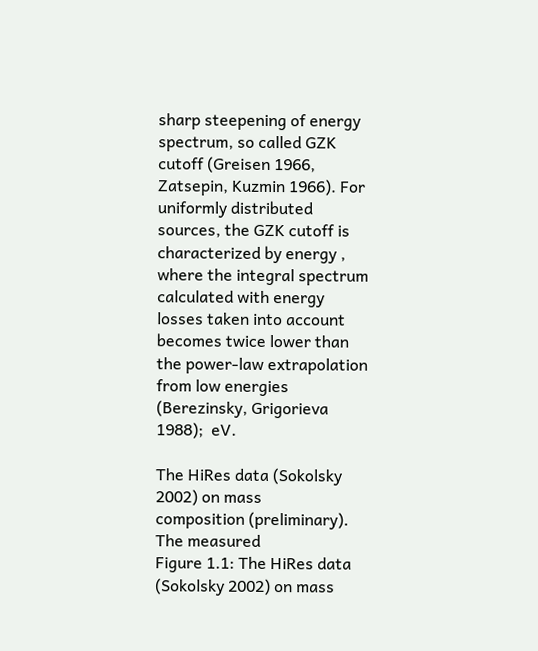sharp steepening of energy spectrum, so called GZK cutoff (Greisen 1966, Zatsepin, Kuzmin 1966). For uniformly distributed sources, the GZK cutoff is characterized by energy , where the integral spectrum calculated with energy losses taken into account becomes twice lower than the power-law extrapolation from low energies (Berezinsky, Grigorieva 1988);  eV.

The HiRes data (Sokolsky 2002) on mass
composition (preliminary). The measured
Figure 1.1: The HiRes data (Sokolsky 2002) on mass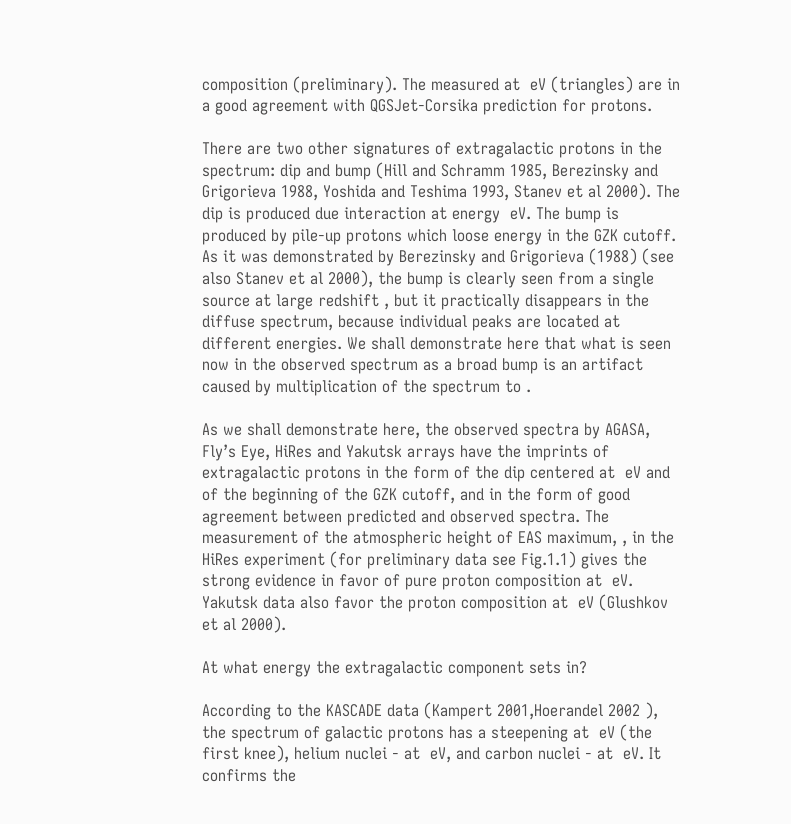composition (preliminary). The measured at  eV (triangles) are in a good agreement with QGSJet-Corsika prediction for protons.

There are two other signatures of extragalactic protons in the spectrum: dip and bump (Hill and Schramm 1985, Berezinsky and Grigorieva 1988, Yoshida and Teshima 1993, Stanev et al 2000). The dip is produced due interaction at energy  eV. The bump is produced by pile-up protons which loose energy in the GZK cutoff. As it was demonstrated by Berezinsky and Grigorieva (1988) (see also Stanev et al 2000), the bump is clearly seen from a single source at large redshift , but it practically disappears in the diffuse spectrum, because individual peaks are located at different energies. We shall demonstrate here that what is seen now in the observed spectrum as a broad bump is an artifact caused by multiplication of the spectrum to .

As we shall demonstrate here, the observed spectra by AGASA, Fly’s Eye, HiRes and Yakutsk arrays have the imprints of extragalactic protons in the form of the dip centered at  eV and of the beginning of the GZK cutoff, and in the form of good agreement between predicted and observed spectra. The measurement of the atmospheric height of EAS maximum, , in the HiRes experiment (for preliminary data see Fig.1.1) gives the strong evidence in favor of pure proton composition at  eV. Yakutsk data also favor the proton composition at  eV (Glushkov et al 2000).

At what energy the extragalactic component sets in?

According to the KASCADE data (Kampert 2001,Hoerandel 2002 ), the spectrum of galactic protons has a steepening at  eV (the first knee), helium nuclei - at  eV, and carbon nuclei - at  eV. It confirms the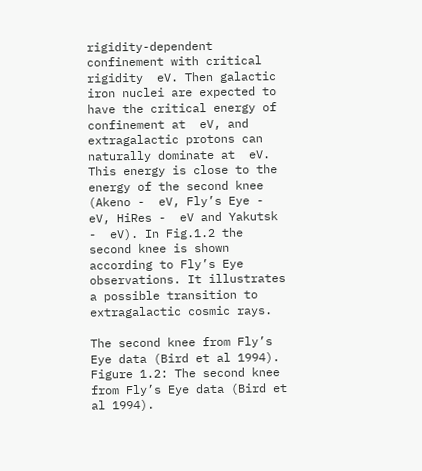rigidity-dependent confinement with critical rigidity  eV. Then galactic iron nuclei are expected to have the critical energy of confinement at  eV, and extragalactic protons can naturally dominate at  eV. This energy is close to the energy of the second knee (Akeno -  eV, Fly’s Eye -  eV, HiRes -  eV and Yakutsk -  eV). In Fig.1.2 the second knee is shown according to Fly’s Eye observations. It illustrates a possible transition to extragalactic cosmic rays.

The second knee from Fly’s Eye data (Bird et al 1994).
Figure 1.2: The second knee from Fly’s Eye data (Bird et al 1994).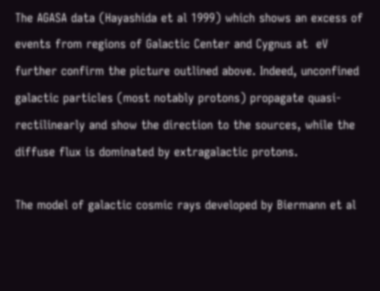The AGASA data (Hayashida et al 1999) which shows an excess of events from regions of Galactic Center and Cygnus at  eV further confirm the picture outlined above. Indeed, unconfined galactic particles (most notably protons) propagate quasi-rectilinearly and show the direction to the sources, while the diffuse flux is dominated by extragalactic protons.

The model of galactic cosmic rays developed by Biermann et al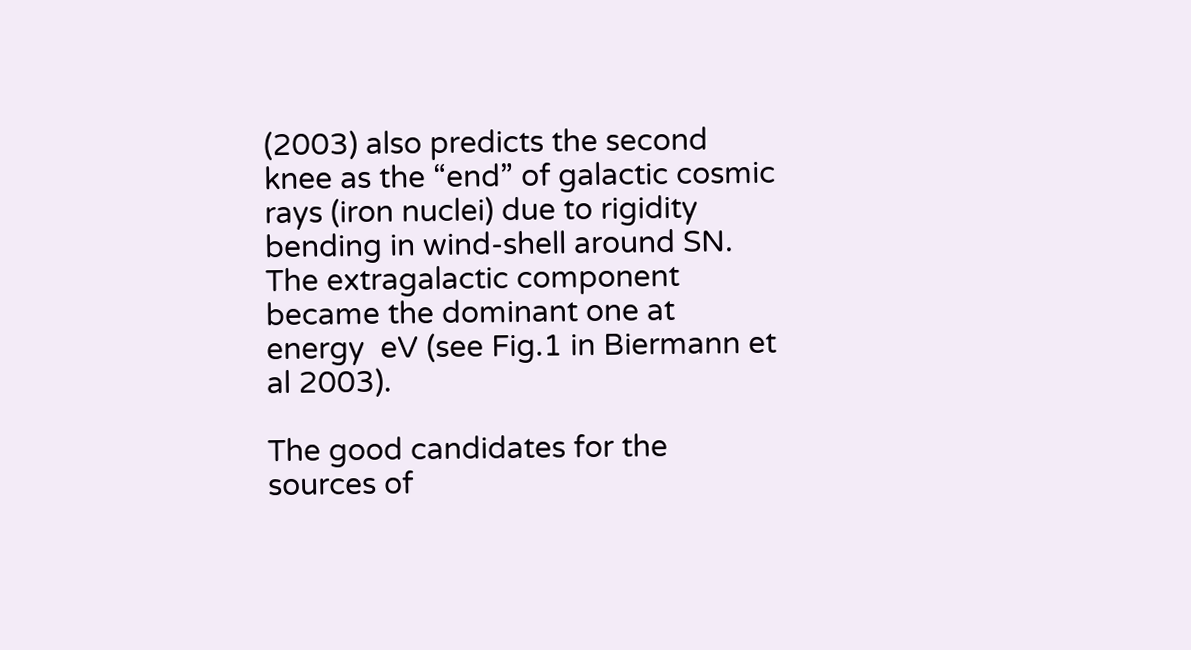(2003) also predicts the second knee as the “end” of galactic cosmic rays (iron nuclei) due to rigidity bending in wind-shell around SN. The extragalactic component became the dominant one at energy  eV (see Fig.1 in Biermann et al 2003).

The good candidates for the sources of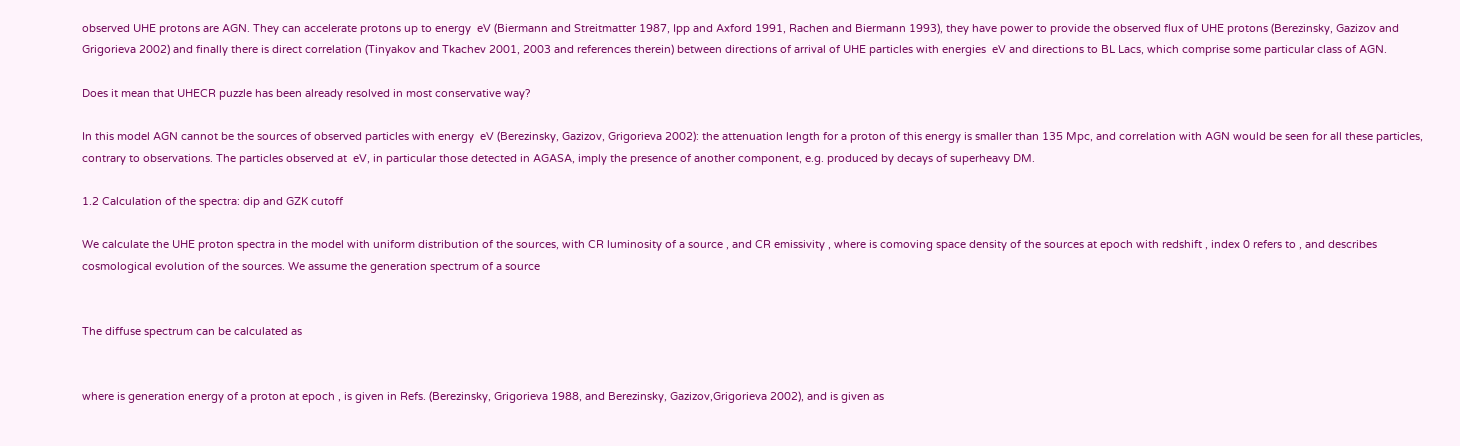observed UHE protons are AGN. They can accelerate protons up to energy  eV (Biermann and Streitmatter 1987, Ipp and Axford 1991, Rachen and Biermann 1993), they have power to provide the observed flux of UHE protons (Berezinsky, Gazizov and Grigorieva 2002) and finally there is direct correlation (Tinyakov and Tkachev 2001, 2003 and references therein) between directions of arrival of UHE particles with energies  eV and directions to BL Lacs, which comprise some particular class of AGN.

Does it mean that UHECR puzzle has been already resolved in most conservative way?

In this model AGN cannot be the sources of observed particles with energy  eV (Berezinsky, Gazizov, Grigorieva 2002): the attenuation length for a proton of this energy is smaller than 135 Mpc, and correlation with AGN would be seen for all these particles, contrary to observations. The particles observed at  eV, in particular those detected in AGASA, imply the presence of another component, e.g. produced by decays of superheavy DM.

1.2 Calculation of the spectra: dip and GZK cutoff

We calculate the UHE proton spectra in the model with uniform distribution of the sources, with CR luminosity of a source , and CR emissivity , where is comoving space density of the sources at epoch with redshift , index 0 refers to , and describes cosmological evolution of the sources. We assume the generation spectrum of a source


The diffuse spectrum can be calculated as


where is generation energy of a proton at epoch , is given in Refs. (Berezinsky, Grigorieva 1988, and Berezinsky, Gazizov,Grigorieva 2002), and is given as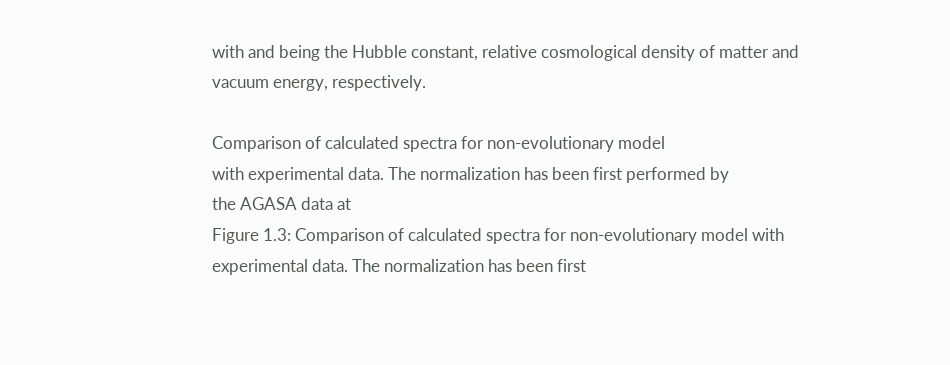with and being the Hubble constant, relative cosmological density of matter and vacuum energy, respectively.

Comparison of calculated spectra for non-evolutionary model
with experimental data. The normalization has been first performed by
the AGASA data at
Figure 1.3: Comparison of calculated spectra for non-evolutionary model with experimental data. The normalization has been first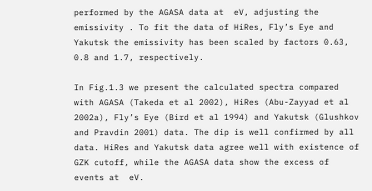performed by the AGASA data at  eV, adjusting the emissivity . To fit the data of HiRes, Fly’s Eye and Yakutsk the emissivity has been scaled by factors 0.63, 0.8 and 1.7, respectively.

In Fig.1.3 we present the calculated spectra compared with AGASA (Takeda et al 2002), HiRes (Abu-Zayyad et al 2002a), Fly’s Eye (Bird et al 1994) and Yakutsk (Glushkov and Pravdin 2001) data. The dip is well confirmed by all data. HiRes and Yakutsk data agree well with existence of GZK cutoff, while the AGASA data show the excess of events at  eV.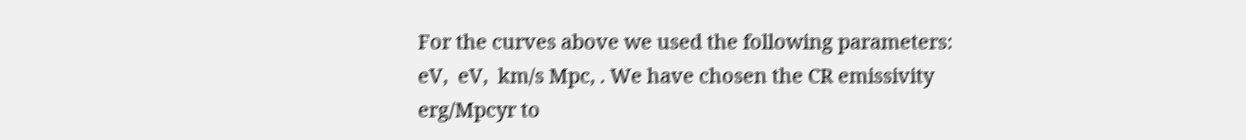For the curves above we used the following parameters:  eV,  eV,  km/s Mpc, . We have chosen the CR emissivity  erg/Mpcyr to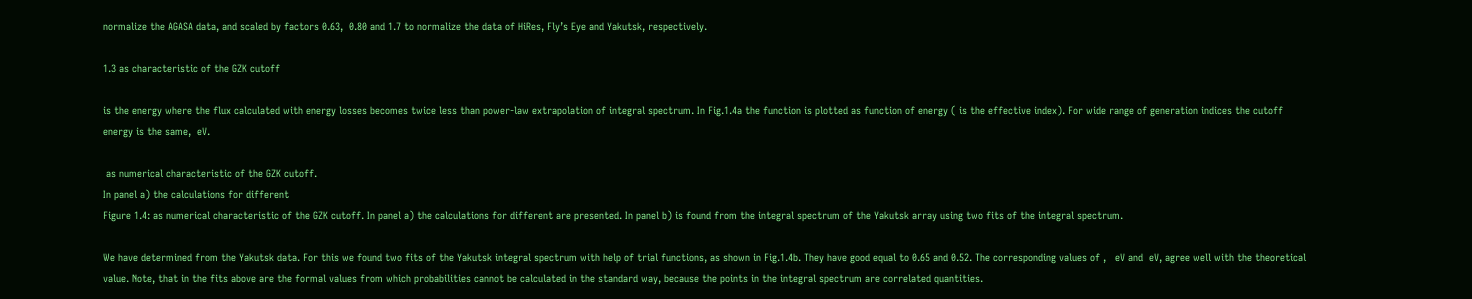normalize the AGASA data, and scaled by factors 0.63,  0.80 and 1.7 to normalize the data of HiRes, Fly’s Eye and Yakutsk, respectively.

1.3 as characteristic of the GZK cutoff

is the energy where the flux calculated with energy losses becomes twice less than power-law extrapolation of integral spectrum. In Fig.1.4a the function is plotted as function of energy ( is the effective index). For wide range of generation indices the cutoff energy is the same,  eV.

 as numerical characteristic of the GZK cutoff.
In panel a) the calculations for different
Figure 1.4: as numerical characteristic of the GZK cutoff. In panel a) the calculations for different are presented. In panel b) is found from the integral spectrum of the Yakutsk array using two fits of the integral spectrum.

We have determined from the Yakutsk data. For this we found two fits of the Yakutsk integral spectrum with help of trial functions, as shown in Fig.1.4b. They have good equal to 0.65 and 0.52. The corresponding values of ,   eV and  eV, agree well with the theoretical value. Note, that in the fits above are the formal values from which probabilities cannot be calculated in the standard way, because the points in the integral spectrum are correlated quantities.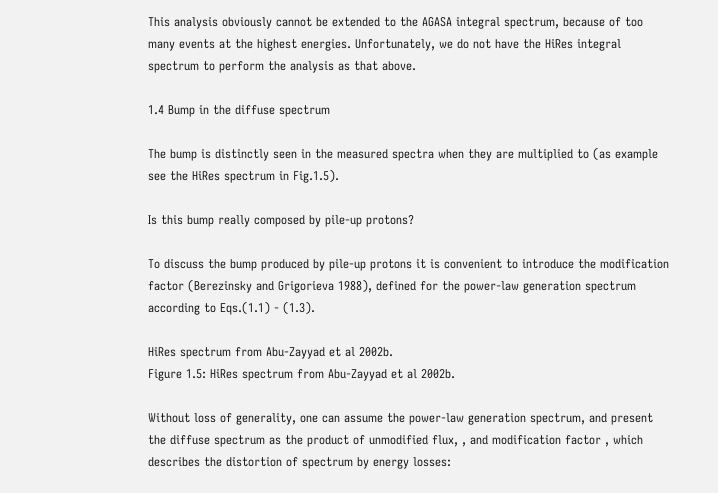This analysis obviously cannot be extended to the AGASA integral spectrum, because of too many events at the highest energies. Unfortunately, we do not have the HiRes integral spectrum to perform the analysis as that above.

1.4 Bump in the diffuse spectrum

The bump is distinctly seen in the measured spectra when they are multiplied to (as example see the HiRes spectrum in Fig.1.5).

Is this bump really composed by pile-up protons?

To discuss the bump produced by pile-up protons it is convenient to introduce the modification factor (Berezinsky and Grigorieva 1988), defined for the power-law generation spectrum according to Eqs.(1.1) - (1.3).

HiRes spectrum from Abu-Zayyad et al 2002b.
Figure 1.5: HiRes spectrum from Abu-Zayyad et al 2002b.

Without loss of generality, one can assume the power-law generation spectrum, and present the diffuse spectrum as the product of unmodified flux, , and modification factor , which describes the distortion of spectrum by energy losses: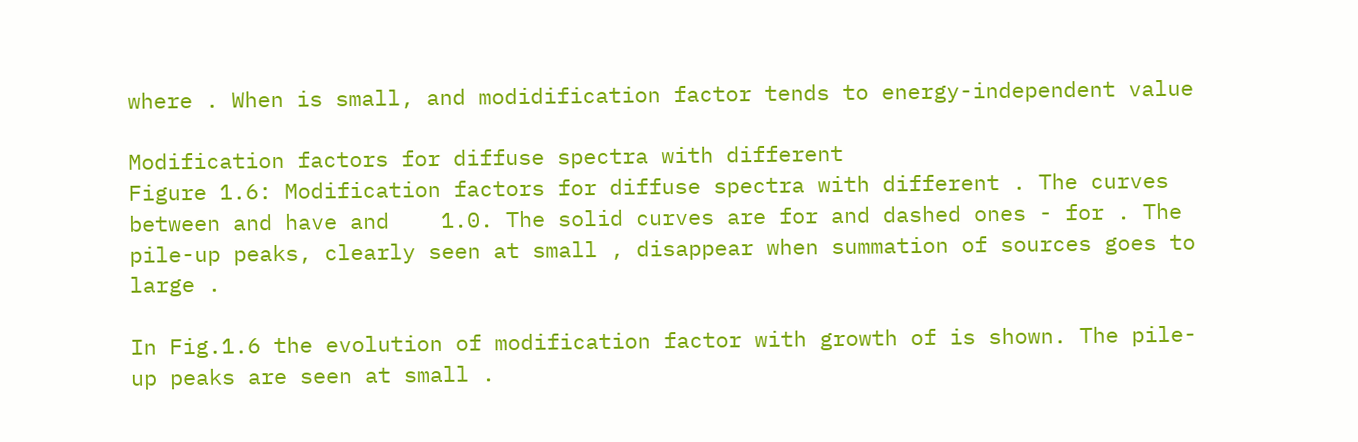where . When is small, and modidification factor tends to energy-independent value

Modification factors for diffuse spectra with different
Figure 1.6: Modification factors for diffuse spectra with different . The curves between and have and    1.0. The solid curves are for and dashed ones - for . The pile-up peaks, clearly seen at small , disappear when summation of sources goes to large .

In Fig.1.6 the evolution of modification factor with growth of is shown. The pile-up peaks are seen at small .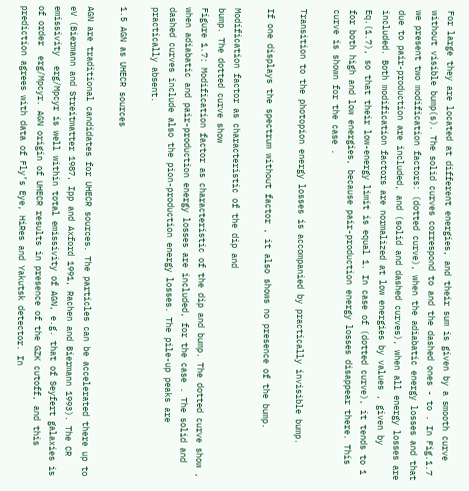For large they are located at different energies, and their sum is given by a smooth curve without visible bump(s). The solid curves correspond to and the dashed ones - to . In Fig.1.7 we present two modification factors: (dotted curve), when the adiabatic energy losses and that due to pair-production are included, and (solid and dashed curves), when all energy losses are included. Both modification factors are normalized at low energies by values , given by Eq.(1.7), so that their low-energy limit is equal 1. In case of (dotted curve), it tends to 1 for both high and low energies, because pair-production energy losses disappear there. This curve is shown for the case .

Transition to the photopion energy losses is accompanied by practically invisible bump.

If one displays the spectrum without factor , it also shows no presence of the bump.

Modification factor as characteristic of the dip and
bump. The dotted curve show
Figure 1.7: Modification factor as characteristic of the dip and bump. The dotted curve show , when adiabatic and pair-production energy losses are included, for the case . The solid and dashed curves include also the pion-production energy losses. The pile-up peaks are practically absent.

1.5 AGN as UHECR sources

AGN are traditional candidates for UHECR sources. The particles can be accelerated there up to  eV (Biermann and Streitmatter 1987, Ipp and Axford 1991, Rachen and Biermann 1993). The CR emissivity  erg/Mpcyr is well within total emissivity of AGN, e.g. that of Seyfert galaxies is of order  erg/Mpcyr. AGN origin of UHECR results in presence of the GZK cutoff, and this prediction agrees with data of Fly’s Eye, HiRes and Yakutsk detector. In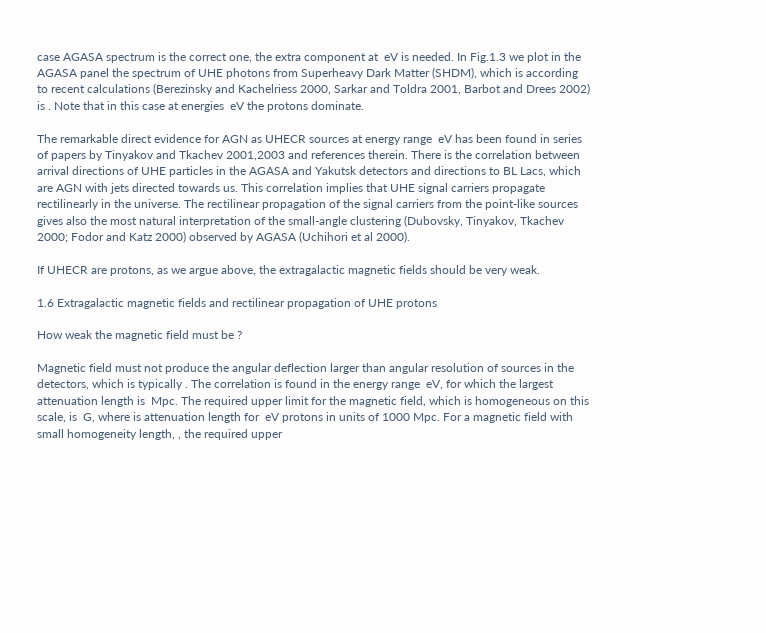case AGASA spectrum is the correct one, the extra component at  eV is needed. In Fig.1.3 we plot in the AGASA panel the spectrum of UHE photons from Superheavy Dark Matter (SHDM), which is according to recent calculations (Berezinsky and Kachelriess 2000, Sarkar and Toldra 2001, Barbot and Drees 2002) is . Note that in this case at energies  eV the protons dominate.

The remarkable direct evidence for AGN as UHECR sources at energy range  eV has been found in series of papers by Tinyakov and Tkachev 2001,2003 and references therein. There is the correlation between arrival directions of UHE particles in the AGASA and Yakutsk detectors and directions to BL Lacs, which are AGN with jets directed towards us. This correlation implies that UHE signal carriers propagate rectilinearly in the universe. The rectilinear propagation of the signal carriers from the point-like sources gives also the most natural interpretation of the small-angle clustering (Dubovsky, Tinyakov, Tkachev 2000; Fodor and Katz 2000) observed by AGASA (Uchihori et al 2000).

If UHECR are protons, as we argue above, the extragalactic magnetic fields should be very weak.

1.6 Extragalactic magnetic fields and rectilinear propagation of UHE protons

How weak the magnetic field must be ?

Magnetic field must not produce the angular deflection larger than angular resolution of sources in the detectors, which is typically . The correlation is found in the energy range  eV, for which the largest attenuation length is  Mpc. The required upper limit for the magnetic field, which is homogeneous on this scale, is  G, where is attenuation length for  eV protons in units of 1000 Mpc. For a magnetic field with small homogeneity length, , the required upper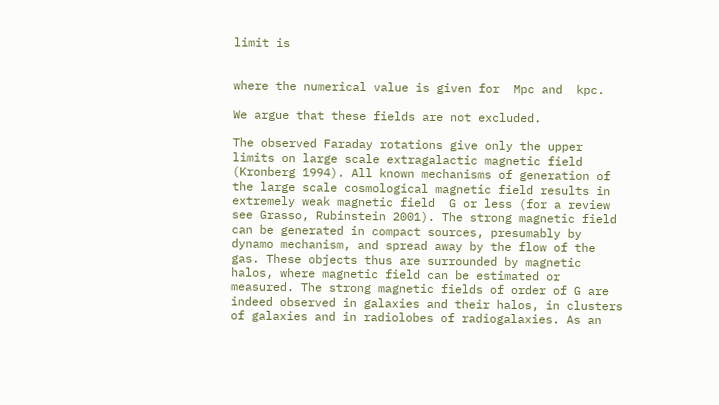limit is


where the numerical value is given for  Mpc and  kpc.

We argue that these fields are not excluded.

The observed Faraday rotations give only the upper limits on large scale extragalactic magnetic field (Kronberg 1994). All known mechanisms of generation of the large scale cosmological magnetic field results in extremely weak magnetic field  G or less (for a review see Grasso, Rubinstein 2001). The strong magnetic field can be generated in compact sources, presumably by dynamo mechanism, and spread away by the flow of the gas. These objects thus are surrounded by magnetic halos, where magnetic field can be estimated or measured. The strong magnetic fields of order of G are indeed observed in galaxies and their halos, in clusters of galaxies and in radiolobes of radiogalaxies. As an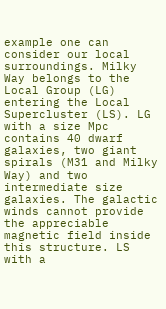example one can consider our local surroundings. Milky Way belongs to the Local Group (LG) entering the Local Supercluster (LS). LG with a size Mpc contains 40 dwarf galaxies, two giant spirals (M31 and Milky Way) and two intermediate size galaxies. The galactic winds cannot provide the appreciable magnetic field inside this structure. LS with a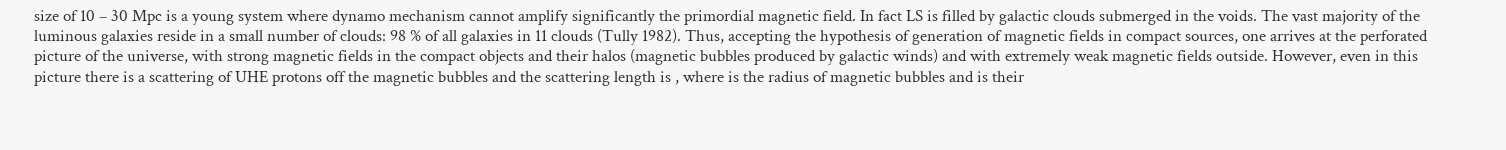size of 10 – 30 Mpc is a young system where dynamo mechanism cannot amplify significantly the primordial magnetic field. In fact LS is filled by galactic clouds submerged in the voids. The vast majority of the luminous galaxies reside in a small number of clouds: 98 % of all galaxies in 11 clouds (Tully 1982). Thus, accepting the hypothesis of generation of magnetic fields in compact sources, one arrives at the perforated picture of the universe, with strong magnetic fields in the compact objects and their halos (magnetic bubbles produced by galactic winds) and with extremely weak magnetic fields outside. However, even in this picture there is a scattering of UHE protons off the magnetic bubbles and the scattering length is , where is the radius of magnetic bubbles and is their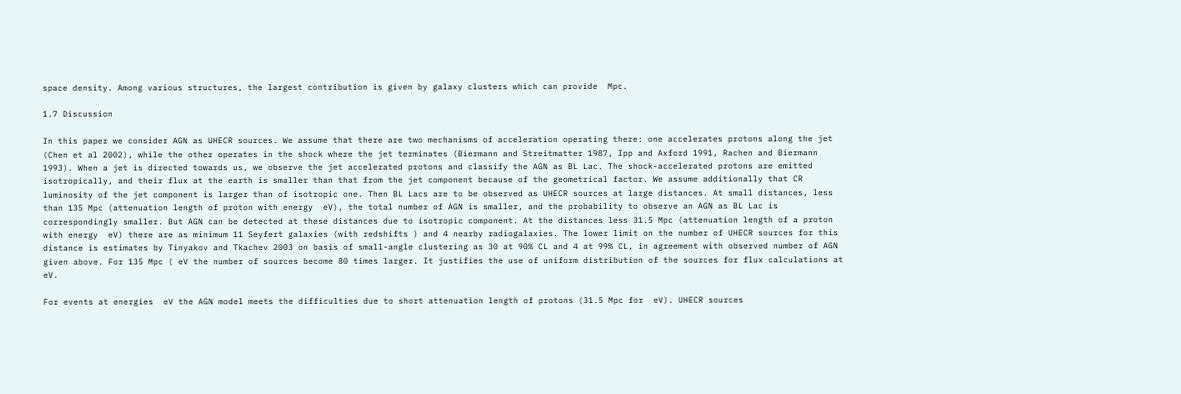space density. Among various structures, the largest contribution is given by galaxy clusters which can provide  Mpc.

1.7 Discussion

In this paper we consider AGN as UHECR sources. We assume that there are two mechanisms of acceleration operating there: one accelerates protons along the jet (Chen et al 2002), while the other operates in the shock where the jet terminates (Biermann and Streitmatter 1987, Ipp and Axford 1991, Rachen and Biermann 1993). When a jet is directed towards us, we observe the jet accelerated protons and classify the AGN as BL Lac. The shock-accelerated protons are emitted isotropically, and their flux at the earth is smaller than that from the jet component because of the geometrical factor. We assume additionally that CR luminosity of the jet component is larger than of isotropic one. Then BL Lacs are to be observed as UHECR sources at large distances. At small distances, less than 135 Mpc (attenuation length of proton with energy  eV), the total number of AGN is smaller, and the probability to observe an AGN as BL Lac is correspondingly smaller. But AGN can be detected at these distances due to isotropic component. At the distances less 31.5 Mpc (attenuation length of a proton with energy  eV) there are as minimum 11 Seyfert galaxies (with redshifts ) and 4 nearby radiogalaxies. The lower limit on the number of UHECR sources for this distance is estimates by Tinyakov and Tkachev 2003 on basis of small-angle clustering as 30 at 90% CL and 4 at 99% CL, in agreement with observed number of AGN given above. For 135 Mpc ( eV the number of sources become 80 times larger. It justifies the use of uniform distribution of the sources for flux calculations at  eV.

For events at energies  eV the AGN model meets the difficulties due to short attenuation length of protons (31.5 Mpc for  eV). UHECR sources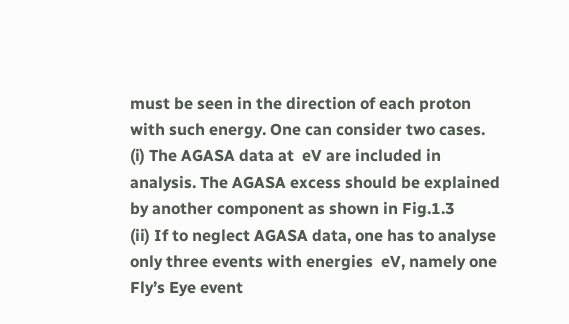must be seen in the direction of each proton with such energy. One can consider two cases.
(i) The AGASA data at  eV are included in analysis. The AGASA excess should be explained by another component as shown in Fig.1.3
(ii) If to neglect AGASA data, one has to analyse only three events with energies  eV, namely one Fly’s Eye event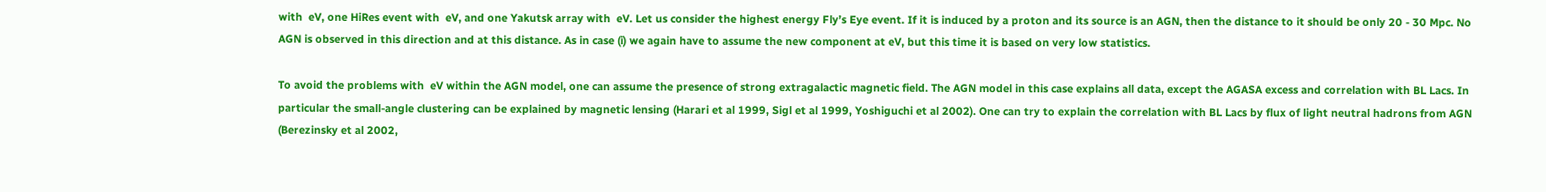with  eV, one HiRes event with  eV, and one Yakutsk array with  eV. Let us consider the highest energy Fly’s Eye event. If it is induced by a proton and its source is an AGN, then the distance to it should be only 20 - 30 Mpc. No AGN is observed in this direction and at this distance. As in case (i) we again have to assume the new component at eV, but this time it is based on very low statistics.

To avoid the problems with  eV within the AGN model, one can assume the presence of strong extragalactic magnetic field. The AGN model in this case explains all data, except the AGASA excess and correlation with BL Lacs. In particular the small-angle clustering can be explained by magnetic lensing (Harari et al 1999, Sigl et al 1999, Yoshiguchi et al 2002). One can try to explain the correlation with BL Lacs by flux of light neutral hadrons from AGN (Berezinsky et al 2002,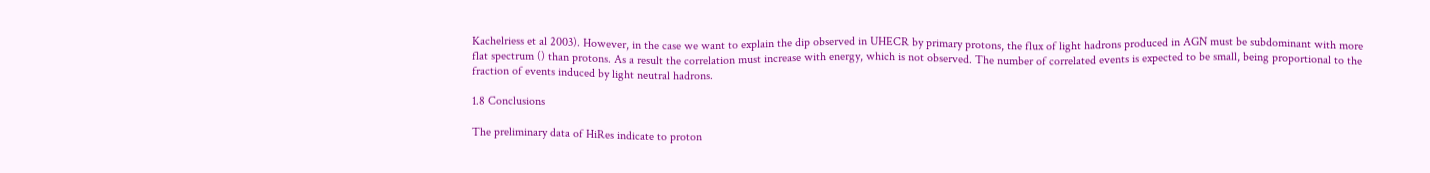Kachelriess et al 2003). However, in the case we want to explain the dip observed in UHECR by primary protons, the flux of light hadrons produced in AGN must be subdominant with more flat spectrum () than protons. As a result the correlation must increase with energy, which is not observed. The number of correlated events is expected to be small, being proportional to the fraction of events induced by light neutral hadrons.

1.8 Conclusions

The preliminary data of HiRes indicate to proton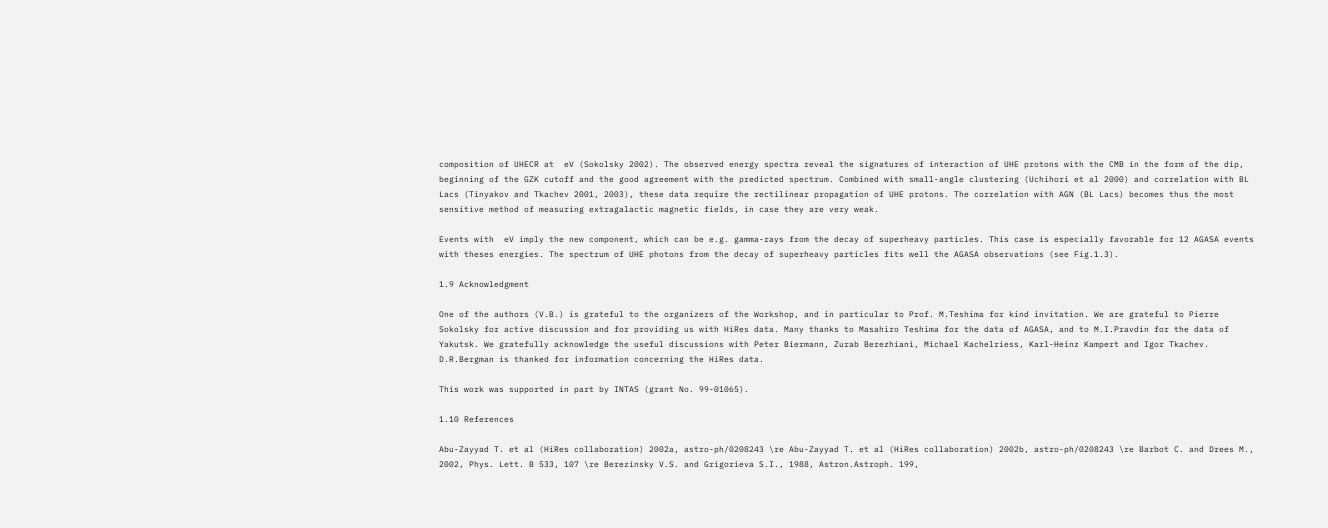composition of UHECR at  eV (Sokolsky 2002). The observed energy spectra reveal the signatures of interaction of UHE protons with the CMB in the form of the dip, beginning of the GZK cutoff and the good agreement with the predicted spectrum. Combined with small-angle clustering (Uchihori et al 2000) and correlation with BL Lacs (Tinyakov and Tkachev 2001, 2003), these data require the rectilinear propagation of UHE protons. The correlation with AGN (BL Lacs) becomes thus the most sensitive method of measuring extragalactic magnetic fields, in case they are very weak.

Events with  eV imply the new component, which can be e.g. gamma-rays from the decay of superheavy particles. This case is especially favorable for 12 AGASA events with theses energies. The spectrum of UHE photons from the decay of superheavy particles fits well the AGASA observations (see Fig.1.3).

1.9 Acknowledgment

One of the authors (V.B.) is grateful to the organizers of the Workshop, and in particular to Prof. M.Teshima for kind invitation. We are grateful to Pierre Sokolsky for active discussion and for providing us with HiRes data. Many thanks to Masahiro Teshima for the data of AGASA, and to M.I.Pravdin for the data of Yakutsk. We gratefully acknowledge the useful discussions with Peter Biermann, Zurab Berezhiani, Michael Kachelriess, Karl-Heinz Kampert and Igor Tkachev. D.R.Bergman is thanked for information concerning the HiRes data.

This work was supported in part by INTAS (grant No. 99-01065).

1.10 References

Abu-Zayyad T. et al (HiRes collaboration) 2002a, astro-ph/0208243 \re Abu-Zayyad T. et al (HiRes collaboration) 2002b, astro-ph/0208243 \re Barbot C. and Drees M., 2002, Phys. Lett. B 533, 107 \re Berezinsky V.S. and Grigorieva S.I., 1988, Astron.Astroph. 199,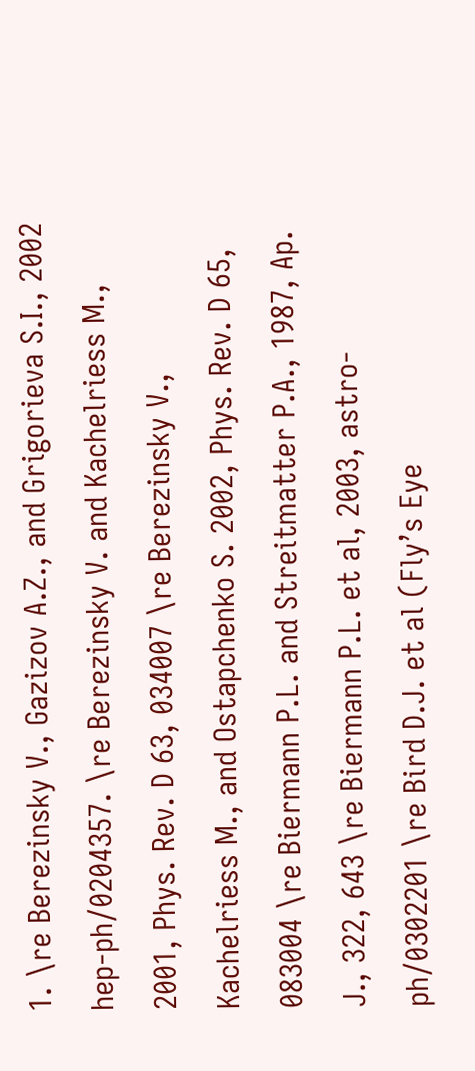1. \re Berezinsky V., Gazizov A.Z., and Grigorieva S.I., 2002 hep-ph/0204357. \re Berezinsky V. and Kachelriess M., 2001, Phys. Rev. D 63, 034007 \re Berezinsky V., Kachelriess M., and Ostapchenko S. 2002, Phys. Rev. D 65, 083004 \re Biermann P.L. and Streitmatter P.A., 1987, Ap. J., 322, 643 \re Biermann P.L. et al, 2003, astro-ph/0302201 \re Bird D.J. et al (Fly’s Eye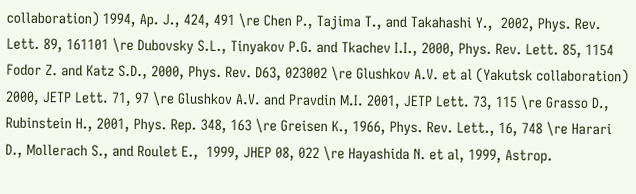collaboration) 1994, Ap. J., 424, 491 \re Chen P., Tajima T., and Takahashi Y.,  2002, Phys. Rev. Lett. 89, 161101 \re Dubovsky S.L., Tinyakov P.G. and Tkachev I.I., 2000, Phys. Rev. Lett. 85, 1154   Fodor Z. and Katz S.D., 2000, Phys. Rev. D63, 023002 \re Glushkov A.V. et al (Yakutsk collaboration) 2000, JETP Lett. 71, 97 \re Glushkov A.V. and Pravdin M.I. 2001, JETP Lett. 73, 115 \re Grasso D., Rubinstein H., 2001, Phys. Rep. 348, 163 \re Greisen K., 1966, Phys. Rev. Lett., 16, 748 \re Harari D., Mollerach S., and Roulet E.,  1999, JHEP 08, 022 \re Hayashida N. et al, 1999, Astrop.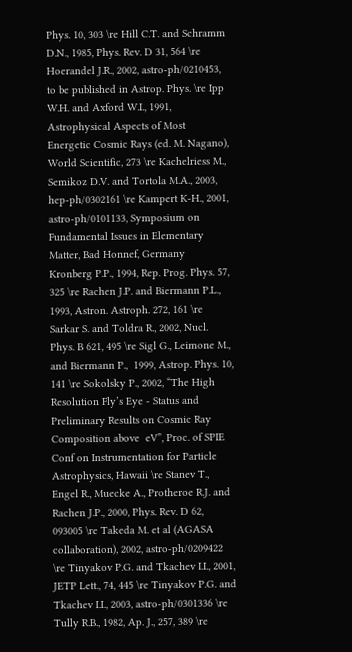Phys. 10, 303 \re Hill C.T. and Schramm D.N., 1985, Phys. Rev. D 31, 564 \re Hoerandel J.R., 2002, astro-ph/0210453, to be published in Astrop. Phys. \re Ipp W.H. and Axford W.I., 1991, Astrophysical Aspects of Most Energetic Cosmic Rays (ed. M. Nagano), World Scientific, 273 \re Kachelriess M., Semikoz D.V. and Tortola M.A., 2003, hep-ph/0302161 \re Kampert K-H., 2001, astro-ph/0101133, Symposium on Fundamental Issues in Elementary Matter, Bad Honnef, Germany  Kronberg P.P., 1994, Rep. Prog. Phys. 57, 325 \re Rachen J.P. and Biermann P.L., 1993, Astron. Astroph. 272, 161 \re Sarkar S. and Toldra R., 2002, Nucl. Phys. B 621, 495 \re Sigl G., Leimone M., and Biermann P.,  1999, Astrop. Phys. 10, 141 \re Sokolsky P., 2002, “The High Resolution Fly’s Eye - Status and Preliminary Results on Cosmic Ray Composition above  eV”, Proc. of SPIE Conf on Instrumentation for Particle Astrophysics, Hawaii \re Stanev T., Engel R., Muecke A., Protheroe R.J. and Rachen J.P., 2000, Phys. Rev. D 62, 093005 \re Takeda M. et al (AGASA collaboration), 2002, astro-ph/0209422 \re Tinyakov P.G. and Tkachev I.I., 2001, JETP Lett., 74, 445 \re Tinyakov P.G. and Tkachev I.I., 2003, astro-ph/0301336 \re Tully R.B., 1982, Ap. J., 257, 389 \re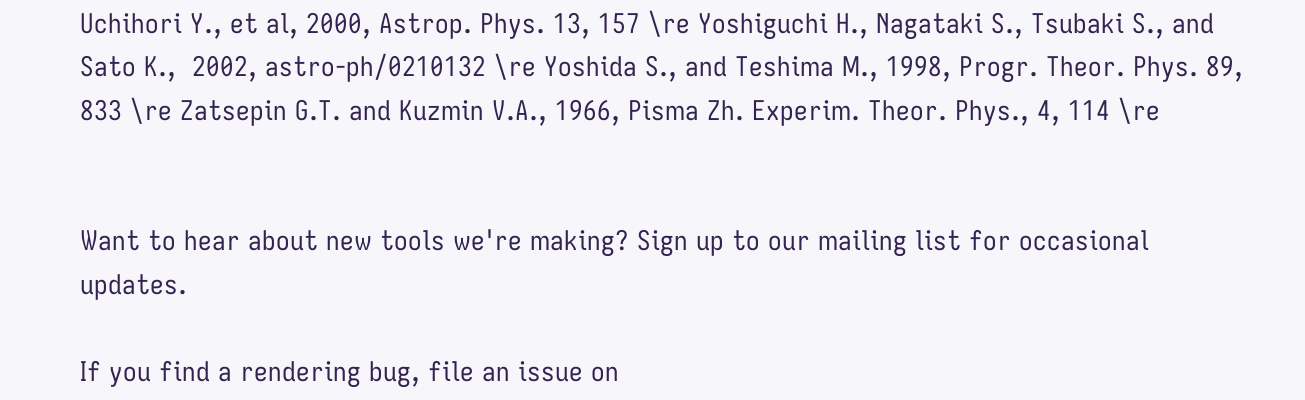Uchihori Y., et al, 2000, Astrop. Phys. 13, 157 \re Yoshiguchi H., Nagataki S., Tsubaki S., and Sato K.,  2002, astro-ph/0210132 \re Yoshida S., and Teshima M., 1998, Progr. Theor. Phys. 89, 833 \re Zatsepin G.T. and Kuzmin V.A., 1966, Pisma Zh. Experim. Theor. Phys., 4, 114 \re


Want to hear about new tools we're making? Sign up to our mailing list for occasional updates.

If you find a rendering bug, file an issue on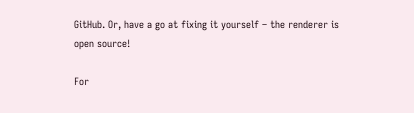GitHub. Or, have a go at fixing it yourself – the renderer is open source!

For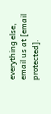everything else, email us at [email protected].